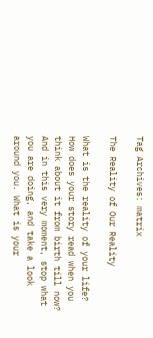Tag Archives: matrix

The Reality of Our Reality

What is the reality of your life? How does your story read when you think about it from birth till now? And in this very moment, stop what you are doing, and take a look around you. What is your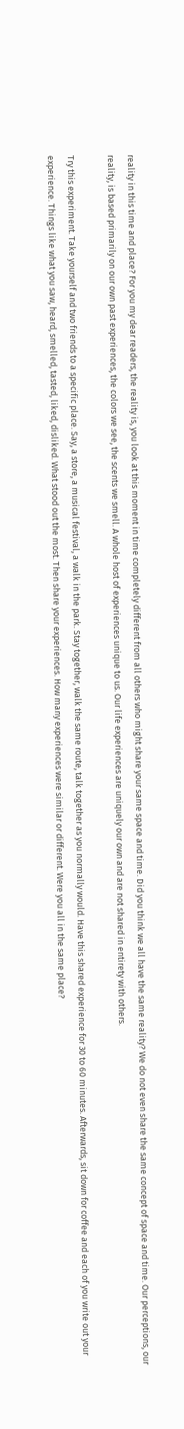reality in this time and place? For you my dear readers, the reality is, you look at this moment in time completely different from all others who might share your same space and time. Did you think we all have the same reality? We do not even share the same concept of space and time. Our perceptions, our reality, is based primarily on our own past experiences, the colors we see, the scents we smell. A whole host of experiences unique to us. Our life experiences are uniquely our own and are not shared in entirety with others.

Try this experiment. Take yourself and two friends to a specific place. Say, a store, a musical festival, a walk in the park. Stay together, walk the same route, talk together as you normally would. Have this shared experience for 30 to 60 minutes. Afterwards, sit down for coffee and each of you write out your experience. Things like what you saw, heard, smelled, tasted, liked, disliked. What stood out the most. Then share your experiences. How many experiences were similar or different. Were you all in the same place?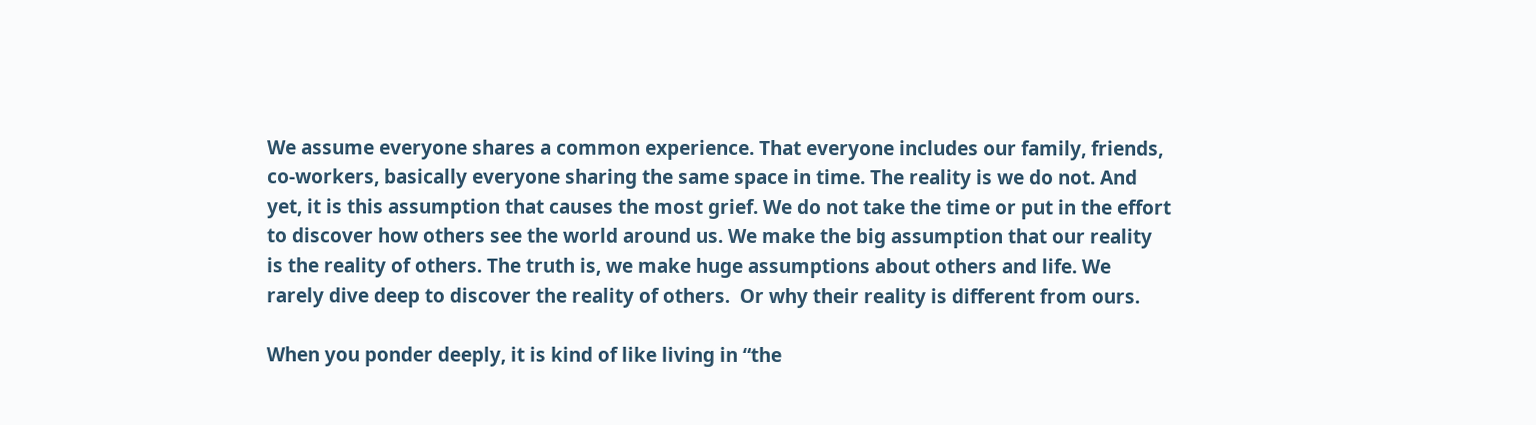We assume everyone shares a common experience. That everyone includes our family, friends, co-workers, basically everyone sharing the same space in time. The reality is we do not. And yet, it is this assumption that causes the most grief. We do not take the time or put in the effort to discover how others see the world around us. We make the big assumption that our reality is the reality of others. The truth is, we make huge assumptions about others and life. We rarely dive deep to discover the reality of others.  Or why their reality is different from ours.

When you ponder deeply, it is kind of like living in “the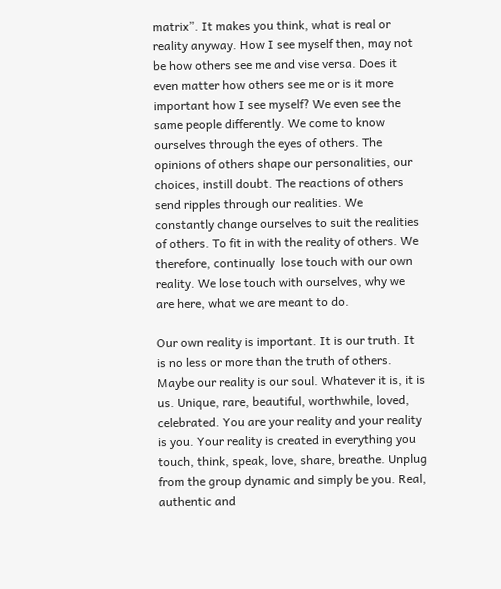matrix”. It makes you think, what is real or reality anyway. How I see myself then, may not be how others see me and vise versa. Does it even matter how others see me or is it more important how I see myself? We even see the same people differently. We come to know ourselves through the eyes of others. The opinions of others shape our personalities, our choices, instill doubt. The reactions of others send ripples through our realities. We constantly change ourselves to suit the realities of others. To fit in with the reality of others. We therefore, continually  lose touch with our own reality. We lose touch with ourselves, why we are here, what we are meant to do.

Our own reality is important. It is our truth. It is no less or more than the truth of others. Maybe our reality is our soul. Whatever it is, it is us. Unique, rare, beautiful, worthwhile, loved, celebrated. You are your reality and your reality is you. Your reality is created in everything you touch, think, speak, love, share, breathe. Unplug from the group dynamic and simply be you. Real, authentic and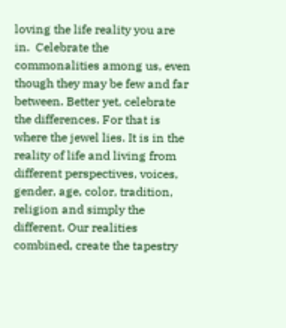loving the life reality you are in.  Celebrate the commonalities among us, even though they may be few and far between. Better yet, celebrate the differences. For that is where the jewel lies. It is in the reality of life and living from different perspectives, voices, gender, age, color, tradition, religion and simply the different. Our realities combined, create the tapestry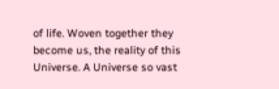of life. Woven together they become us, the reality of this Universe. A Universe so vast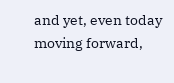and yet, even today moving forward,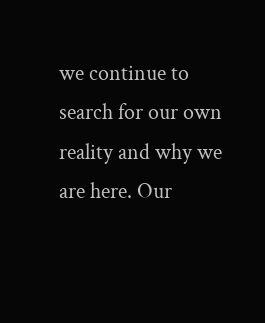we continue to search for our own reality and why we are here. Our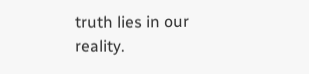truth lies in our reality.